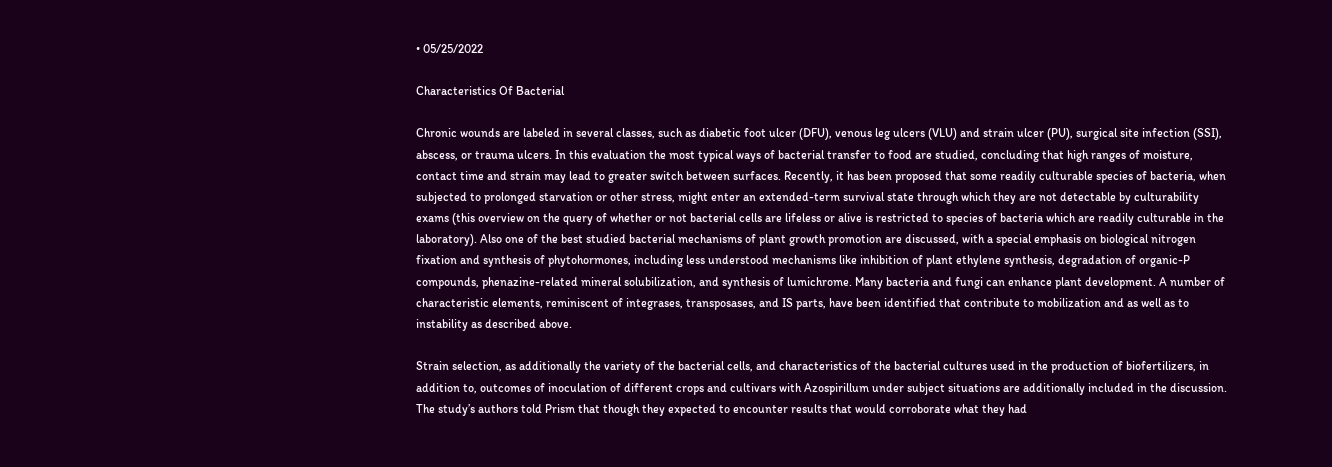• 05/25/2022

Characteristics Of Bacterial

Chronic wounds are labeled in several classes, such as diabetic foot ulcer (DFU), venous leg ulcers (VLU) and strain ulcer (PU), surgical site infection (SSI), abscess, or trauma ulcers. In this evaluation the most typical ways of bacterial transfer to food are studied, concluding that high ranges of moisture, contact time and strain may lead to greater switch between surfaces. Recently, it has been proposed that some readily culturable species of bacteria, when subjected to prolonged starvation or other stress, might enter an extended-term survival state through which they are not detectable by culturability exams (this overview on the query of whether or not bacterial cells are lifeless or alive is restricted to species of bacteria which are readily culturable in the laboratory). Also one of the best studied bacterial mechanisms of plant growth promotion are discussed, with a special emphasis on biological nitrogen fixation and synthesis of phytohormones, including less understood mechanisms like inhibition of plant ethylene synthesis, degradation of organic-P compounds, phenazine-related mineral solubilization, and synthesis of lumichrome. Many bacteria and fungi can enhance plant development. A number of characteristic elements, reminiscent of integrases, transposases, and IS parts, have been identified that contribute to mobilization and as well as to instability as described above.

Strain selection, as additionally the variety of the bacterial cells, and characteristics of the bacterial cultures used in the production of biofertilizers, in addition to, outcomes of inoculation of different crops and cultivars with Azospirillum under subject situations are additionally included in the discussion. The study’s authors told Prism that though they expected to encounter results that would corroborate what they had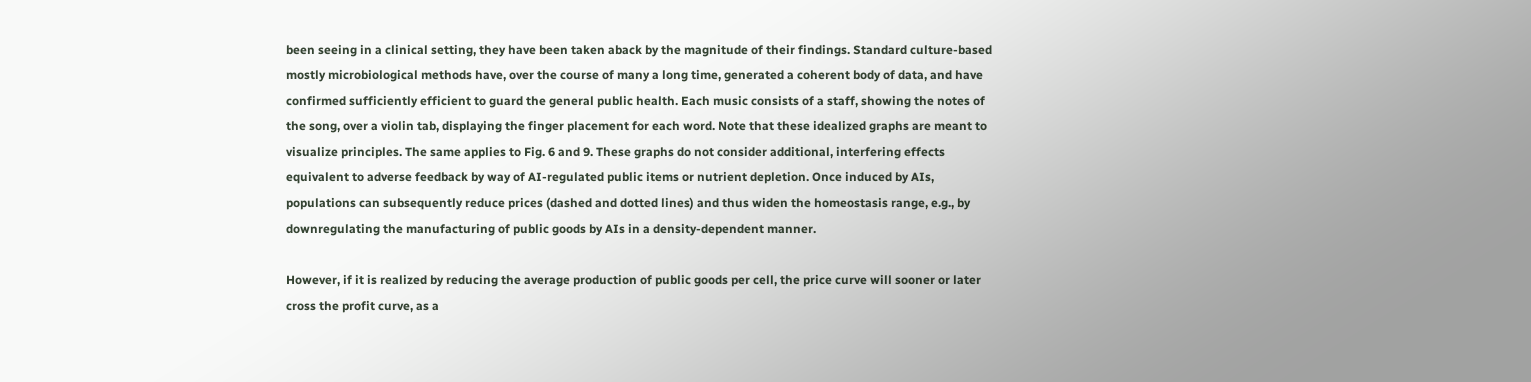been seeing in a clinical setting, they have been taken aback by the magnitude of their findings. Standard culture-based mostly microbiological methods have, over the course of many a long time, generated a coherent body of data, and have confirmed sufficiently efficient to guard the general public health. Each music consists of a staff, showing the notes of the song, over a violin tab, displaying the finger placement for each word. Note that these idealized graphs are meant to visualize principles. The same applies to Fig. 6 and 9. These graphs do not consider additional, interfering effects equivalent to adverse feedback by way of AI-regulated public items or nutrient depletion. Once induced by AIs, populations can subsequently reduce prices (dashed and dotted lines) and thus widen the homeostasis range, e.g., by downregulating the manufacturing of public goods by AIs in a density-dependent manner.

However, if it is realized by reducing the average production of public goods per cell, the price curve will sooner or later cross the profit curve, as a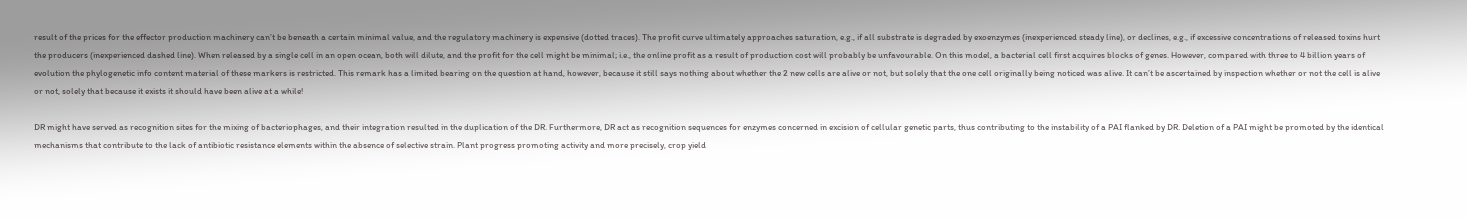result of the prices for the effector production machinery can’t be beneath a certain minimal value, and the regulatory machinery is expensive (dotted traces). The profit curve ultimately approaches saturation, e.g., if all substrate is degraded by exoenzymes (inexperienced steady line), or declines, e.g., if excessive concentrations of released toxins hurt the producers (inexperienced dashed line). When released by a single cell in an open ocean, both will dilute, and the profit for the cell might be minimal; i.e., the online profit as a result of production cost will probably be unfavourable. On this model, a bacterial cell first acquires blocks of genes. However, compared with three to 4 billion years of evolution the phylogenetic info content material of these markers is restricted. This remark has a limited bearing on the question at hand, however, because it still says nothing about whether the 2 new cells are alive or not, but solely that the one cell originally being noticed was alive. It can’t be ascertained by inspection whether or not the cell is alive or not, solely that because it exists it should have been alive at a while!

DR might have served as recognition sites for the mixing of bacteriophages, and their integration resulted in the duplication of the DR. Furthermore, DR act as recognition sequences for enzymes concerned in excision of cellular genetic parts, thus contributing to the instability of a PAI flanked by DR. Deletion of a PAI might be promoted by the identical mechanisms that contribute to the lack of antibiotic resistance elements within the absence of selective strain. Plant progress promoting activity and more precisely, crop yield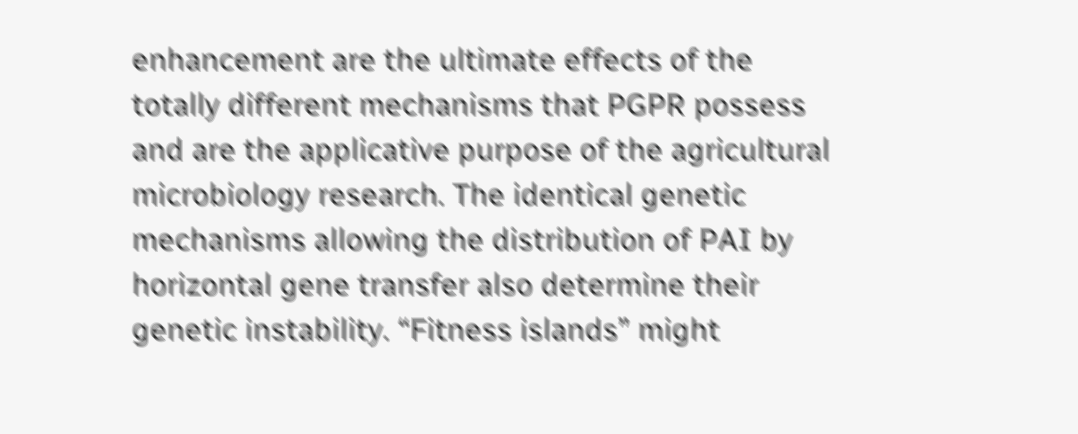enhancement are the ultimate effects of the totally different mechanisms that PGPR possess and are the applicative purpose of the agricultural microbiology research. The identical genetic mechanisms allowing the distribution of PAI by horizontal gene transfer also determine their genetic instability. “Fitness islands” might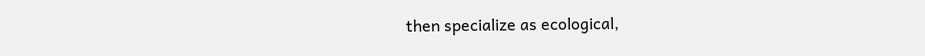then specialize as ecological,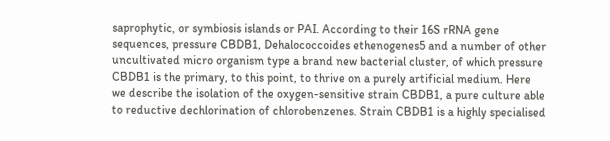saprophytic, or symbiosis islands or PAI. According to their 16S rRNA gene sequences, pressure CBDB1, Dehalococcoides ethenogenes5 and a number of other uncultivated micro organism type a brand new bacterial cluster, of which pressure CBDB1 is the primary, to this point, to thrive on a purely artificial medium. Here we describe the isolation of the oxygen-sensitive strain CBDB1, a pure culture able to reductive dechlorination of chlorobenzenes. Strain CBDB1 is a highly specialised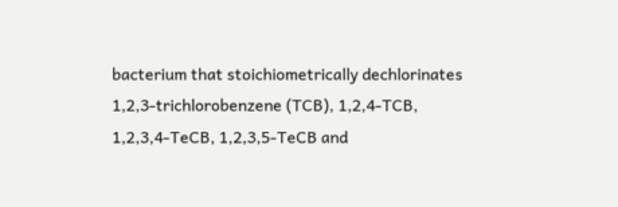bacterium that stoichiometrically dechlorinates 1,2,3-trichlorobenzene (TCB), 1,2,4-TCB, 1,2,3,4-TeCB, 1,2,3,5-TeCB and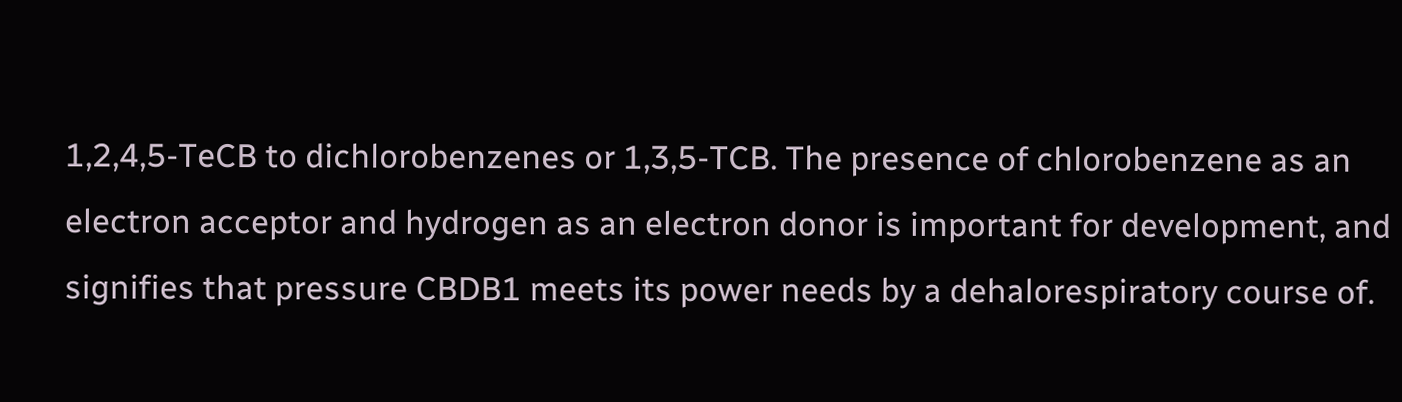1,2,4,5-TeCB to dichlorobenzenes or 1,3,5-TCB. The presence of chlorobenzene as an electron acceptor and hydrogen as an electron donor is important for development, and signifies that pressure CBDB1 meets its power needs by a dehalorespiratory course of.